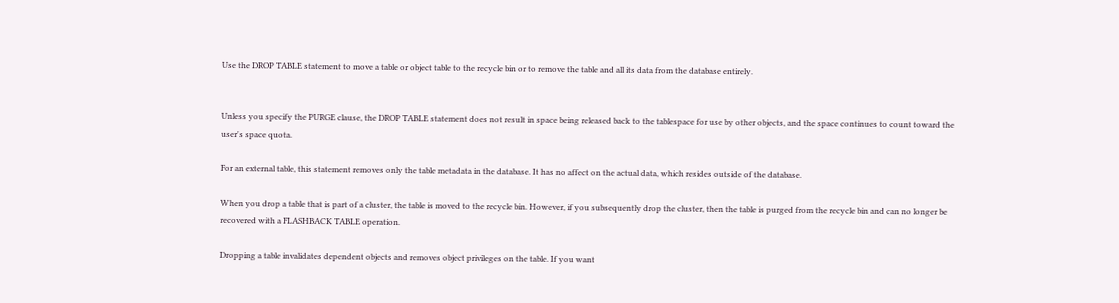Use the DROP TABLE statement to move a table or object table to the recycle bin or to remove the table and all its data from the database entirely.


Unless you specify the PURGE clause, the DROP TABLE statement does not result in space being released back to the tablespace for use by other objects, and the space continues to count toward the user's space quota.

For an external table, this statement removes only the table metadata in the database. It has no affect on the actual data, which resides outside of the database.

When you drop a table that is part of a cluster, the table is moved to the recycle bin. However, if you subsequently drop the cluster, then the table is purged from the recycle bin and can no longer be recovered with a FLASHBACK TABLE operation.

Dropping a table invalidates dependent objects and removes object privileges on the table. If you want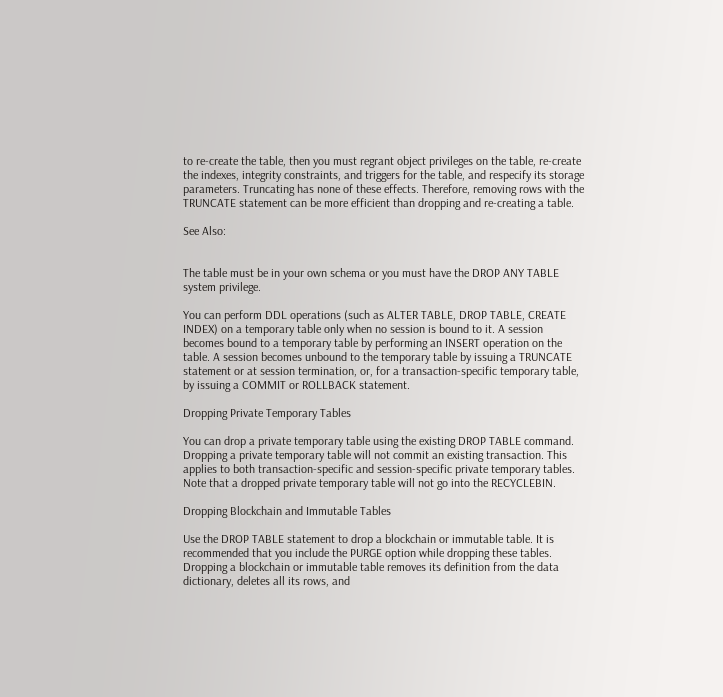to re-create the table, then you must regrant object privileges on the table, re-create the indexes, integrity constraints, and triggers for the table, and respecify its storage parameters. Truncating has none of these effects. Therefore, removing rows with the TRUNCATE statement can be more efficient than dropping and re-creating a table.

See Also:


The table must be in your own schema or you must have the DROP ANY TABLE system privilege.

You can perform DDL operations (such as ALTER TABLE, DROP TABLE, CREATE INDEX) on a temporary table only when no session is bound to it. A session becomes bound to a temporary table by performing an INSERT operation on the table. A session becomes unbound to the temporary table by issuing a TRUNCATE statement or at session termination, or, for a transaction-specific temporary table, by issuing a COMMIT or ROLLBACK statement.

Dropping Private Temporary Tables

You can drop a private temporary table using the existing DROP TABLE command. Dropping a private temporary table will not commit an existing transaction. This applies to both transaction-specific and session-specific private temporary tables. Note that a dropped private temporary table will not go into the RECYCLEBIN.

Dropping Blockchain and Immutable Tables

Use the DROP TABLE statement to drop a blockchain or immutable table. It is recommended that you include the PURGE option while dropping these tables. Dropping a blockchain or immutable table removes its definition from the data dictionary, deletes all its rows, and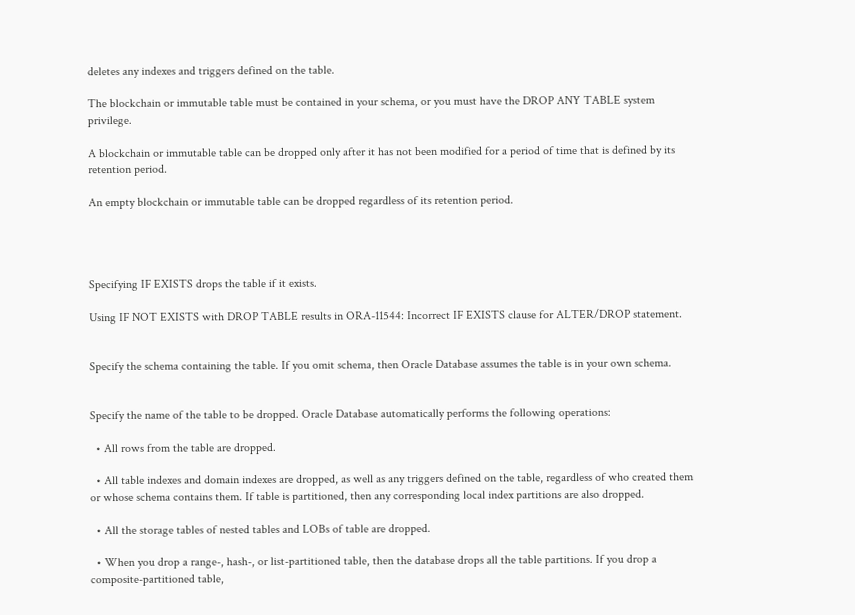deletes any indexes and triggers defined on the table.

The blockchain or immutable table must be contained in your schema, or you must have the DROP ANY TABLE system privilege.

A blockchain or immutable table can be dropped only after it has not been modified for a period of time that is defined by its retention period.

An empty blockchain or immutable table can be dropped regardless of its retention period.




Specifying IF EXISTS drops the table if it exists.

Using IF NOT EXISTS with DROP TABLE results in ORA-11544: Incorrect IF EXISTS clause for ALTER/DROP statement.


Specify the schema containing the table. If you omit schema, then Oracle Database assumes the table is in your own schema.


Specify the name of the table to be dropped. Oracle Database automatically performs the following operations:

  • All rows from the table are dropped.

  • All table indexes and domain indexes are dropped, as well as any triggers defined on the table, regardless of who created them or whose schema contains them. If table is partitioned, then any corresponding local index partitions are also dropped.

  • All the storage tables of nested tables and LOBs of table are dropped.

  • When you drop a range-, hash-, or list-partitioned table, then the database drops all the table partitions. If you drop a composite-partitioned table,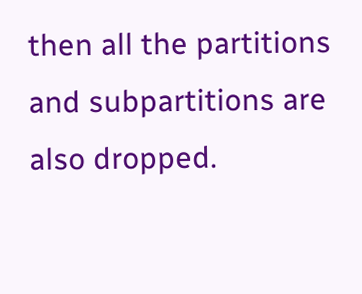then all the partitions and subpartitions are also dropped.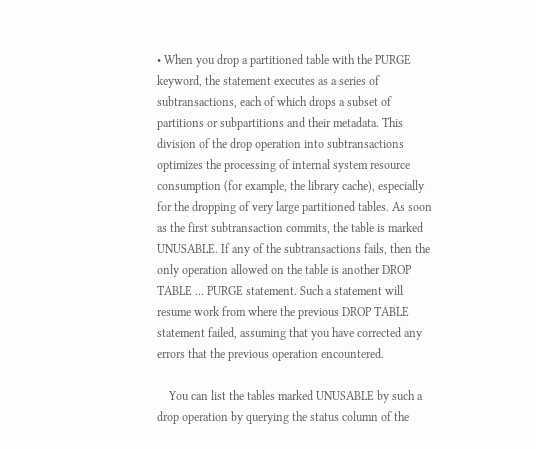• When you drop a partitioned table with the PURGE keyword, the statement executes as a series of subtransactions, each of which drops a subset of partitions or subpartitions and their metadata. This division of the drop operation into subtransactions optimizes the processing of internal system resource consumption (for example, the library cache), especially for the dropping of very large partitioned tables. As soon as the first subtransaction commits, the table is marked UNUSABLE. If any of the subtransactions fails, then the only operation allowed on the table is another DROP TABLE ... PURGE statement. Such a statement will resume work from where the previous DROP TABLE statement failed, assuming that you have corrected any errors that the previous operation encountered.

    You can list the tables marked UNUSABLE by such a drop operation by querying the status column of the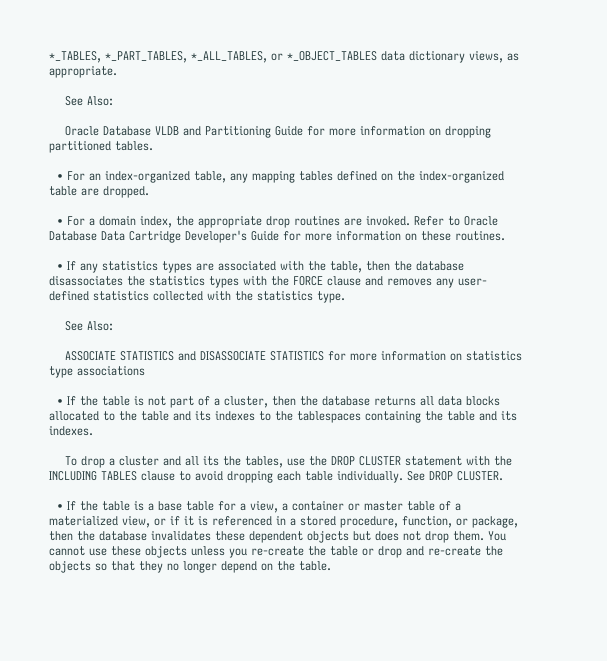*_TABLES, *_PART_TABLES, *_ALL_TABLES, or *_OBJECT_TABLES data dictionary views, as appropriate.

    See Also:

    Oracle Database VLDB and Partitioning Guide for more information on dropping partitioned tables.

  • For an index-organized table, any mapping tables defined on the index-organized table are dropped.

  • For a domain index, the appropriate drop routines are invoked. Refer to Oracle Database Data Cartridge Developer's Guide for more information on these routines.

  • If any statistics types are associated with the table, then the database disassociates the statistics types with the FORCE clause and removes any user-defined statistics collected with the statistics type.

    See Also:

    ASSOCIATE STATISTICS and DISASSOCIATE STATISTICS for more information on statistics type associations

  • If the table is not part of a cluster, then the database returns all data blocks allocated to the table and its indexes to the tablespaces containing the table and its indexes.

    To drop a cluster and all its the tables, use the DROP CLUSTER statement with the INCLUDING TABLES clause to avoid dropping each table individually. See DROP CLUSTER.

  • If the table is a base table for a view, a container or master table of a materialized view, or if it is referenced in a stored procedure, function, or package, then the database invalidates these dependent objects but does not drop them. You cannot use these objects unless you re-create the table or drop and re-create the objects so that they no longer depend on the table.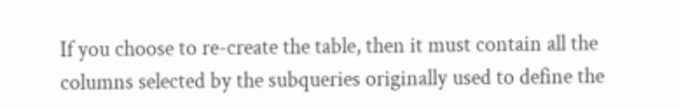If you choose to re-create the table, then it must contain all the columns selected by the subqueries originally used to define the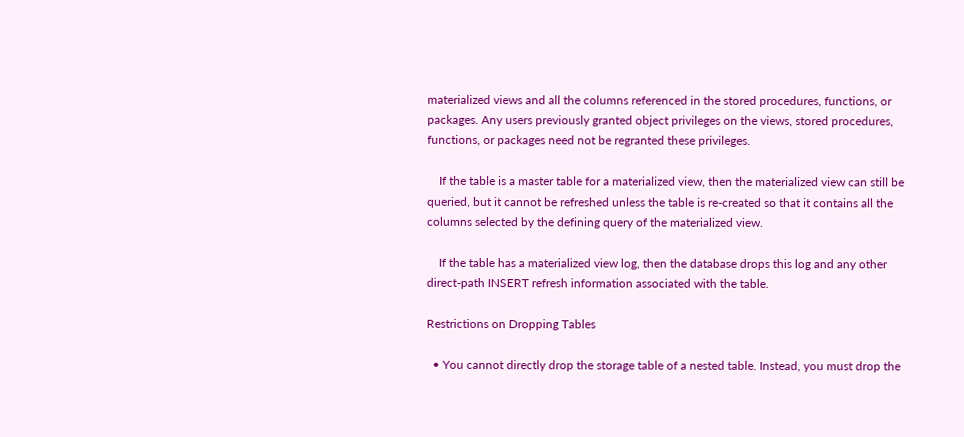materialized views and all the columns referenced in the stored procedures, functions, or packages. Any users previously granted object privileges on the views, stored procedures, functions, or packages need not be regranted these privileges.

    If the table is a master table for a materialized view, then the materialized view can still be queried, but it cannot be refreshed unless the table is re-created so that it contains all the columns selected by the defining query of the materialized view.

    If the table has a materialized view log, then the database drops this log and any other direct-path INSERT refresh information associated with the table.

Restrictions on Dropping Tables

  • You cannot directly drop the storage table of a nested table. Instead, you must drop the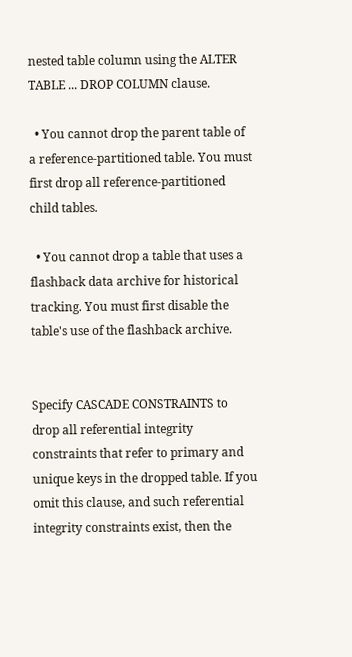nested table column using the ALTER TABLE ... DROP COLUMN clause.

  • You cannot drop the parent table of a reference-partitioned table. You must first drop all reference-partitioned child tables.

  • You cannot drop a table that uses a flashback data archive for historical tracking. You must first disable the table's use of the flashback archive.


Specify CASCADE CONSTRAINTS to drop all referential integrity constraints that refer to primary and unique keys in the dropped table. If you omit this clause, and such referential integrity constraints exist, then the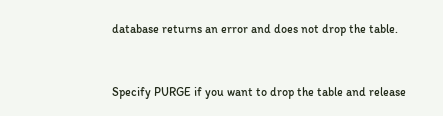database returns an error and does not drop the table.


Specify PURGE if you want to drop the table and release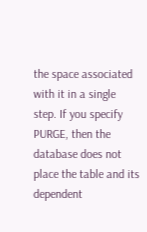the space associated with it in a single step. If you specify PURGE, then the database does not place the table and its dependent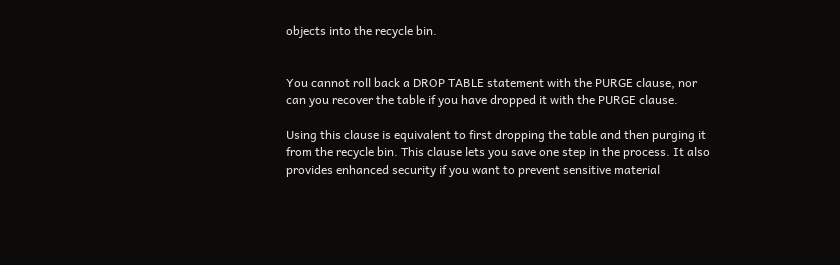objects into the recycle bin.


You cannot roll back a DROP TABLE statement with the PURGE clause, nor can you recover the table if you have dropped it with the PURGE clause.

Using this clause is equivalent to first dropping the table and then purging it from the recycle bin. This clause lets you save one step in the process. It also provides enhanced security if you want to prevent sensitive material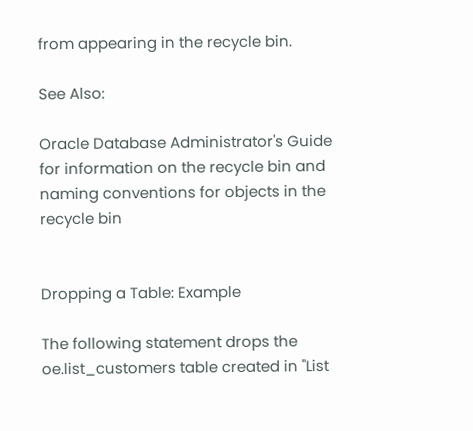from appearing in the recycle bin.

See Also:

Oracle Database Administrator's Guide for information on the recycle bin and naming conventions for objects in the recycle bin


Dropping a Table: Example

The following statement drops the oe.list_customers table created in "List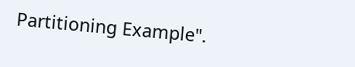Partitioning Example".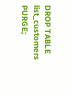DROP TABLE list_customers PURGE;